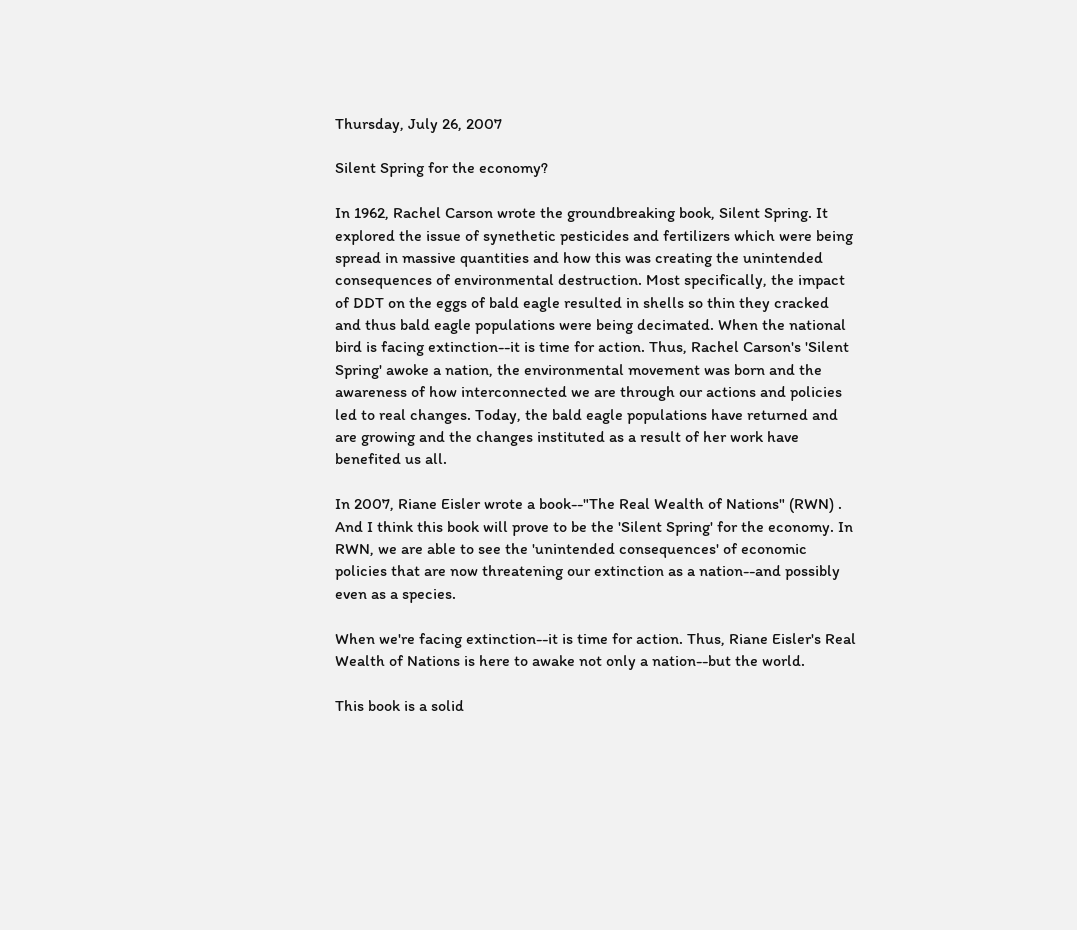Thursday, July 26, 2007

Silent Spring for the economy?

In 1962, Rachel Carson wrote the groundbreaking book, Silent Spring. It explored the issue of synethetic pesticides and fertilizers which were being spread in massive quantities and how this was creating the unintended consequences of environmental destruction. Most specifically, the impact of DDT on the eggs of bald eagle resulted in shells so thin they cracked and thus bald eagle populations were being decimated. When the national bird is facing extinction--it is time for action. Thus, Rachel Carson's 'Silent Spring' awoke a nation, the environmental movement was born and the awareness of how interconnected we are through our actions and policies led to real changes. Today, the bald eagle populations have returned and are growing and the changes instituted as a result of her work have benefited us all.

In 2007, Riane Eisler wrote a book--"The Real Wealth of Nations" (RWN) . And I think this book will prove to be the 'Silent Spring' for the economy. In RWN, we are able to see the 'unintended consequences' of economic policies that are now threatening our extinction as a nation--and possibly even as a species.

When we're facing extinction--it is time for action. Thus, Riane Eisler's Real Wealth of Nations is here to awake not only a nation--but the world.

This book is a solid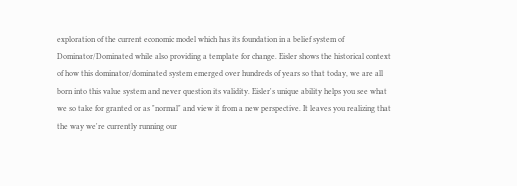exploration of the current economic model which has its foundation in a belief system of Dominator/Dominated while also providing a template for change. Eisler shows the historical context of how this dominator/dominated system emerged over hundreds of years so that today, we are all born into this value system and never question its validity. Eisler's unique ability helps you see what we so take for granted or as "normal" and view it from a new perspective. It leaves you realizing that the way we're currently running our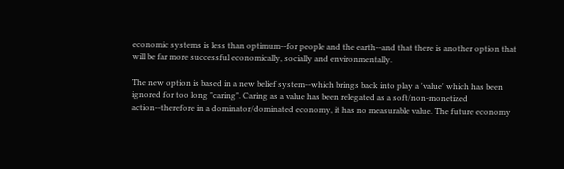economic systems is less than optimum--for people and the earth--and that there is another option that will be far more successful economically, socially and environmentally.

The new option is based in a new belief system--which brings back into play a 'value' which has been ignored for too long "caring". Caring as a value has been relegated as a soft/non-monetized action--therefore in a dominator/dominated economy, it has no measurable value. The future economy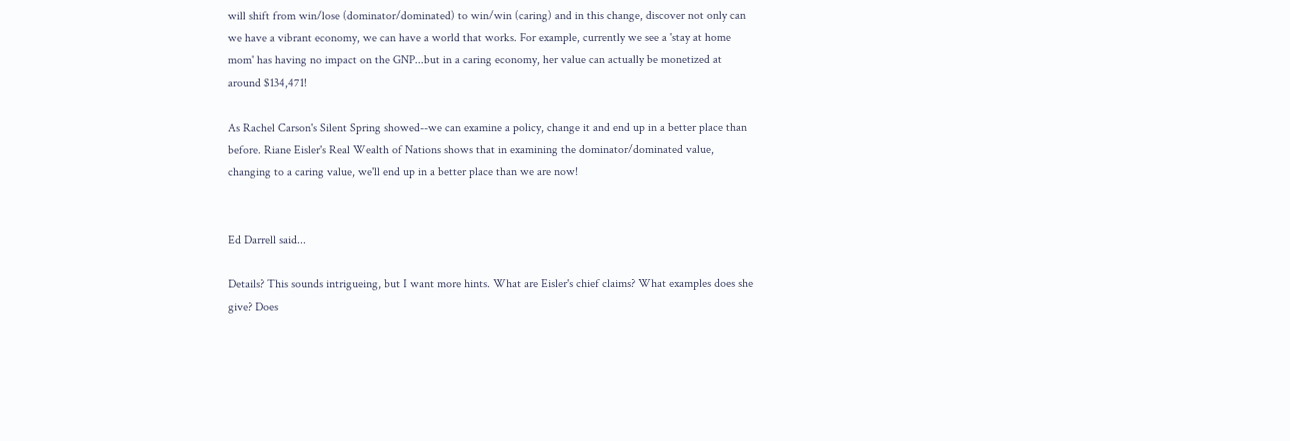will shift from win/lose (dominator/dominated) to win/win (caring) and in this change, discover not only can we have a vibrant economy, we can have a world that works. For example, currently we see a 'stay at home mom' has having no impact on the GNP...but in a caring economy, her value can actually be monetized at around $134,471!

As Rachel Carson's Silent Spring showed--we can examine a policy, change it and end up in a better place than before. Riane Eisler's Real Wealth of Nations shows that in examining the dominator/dominated value, changing to a caring value, we'll end up in a better place than we are now!


Ed Darrell said...

Details? This sounds intrigueing, but I want more hints. What are Eisler's chief claims? What examples does she give? Does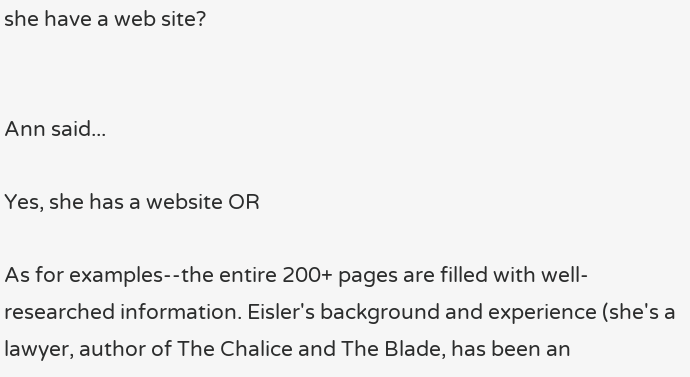she have a web site?


Ann said...

Yes, she has a website OR

As for examples--the entire 200+ pages are filled with well-researched information. Eisler's background and experience (she's a lawyer, author of The Chalice and The Blade, has been an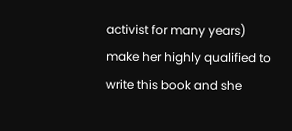activist for many years) make her highly qualified to write this book and she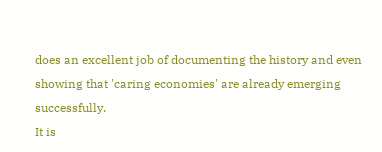does an excellent job of documenting the history and even showing that 'caring economies' are already emerging successfully.
It is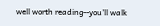well worth reading--you'll walk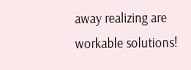away realizing are workable solutions!